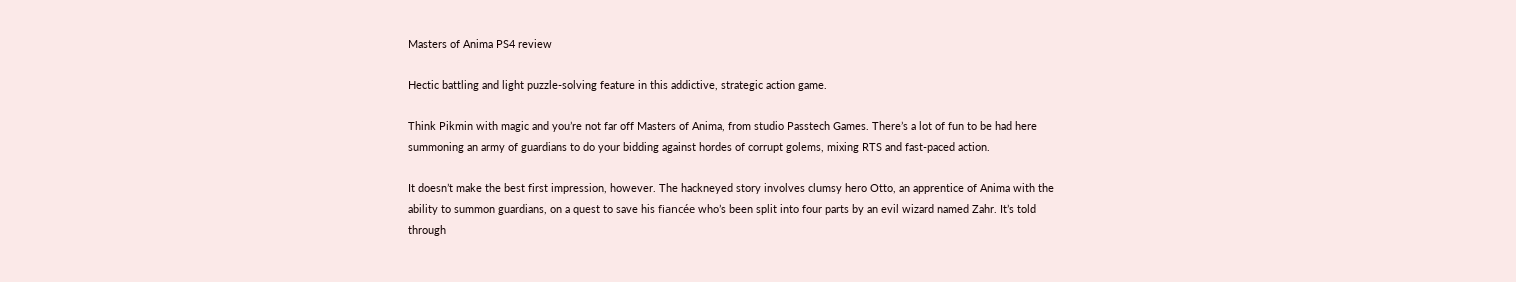Masters of Anima PS4 review

Hectic battling and light puzzle-solving feature in this addictive, strategic action game.

Think Pikmin with magic and you’re not far off Masters of Anima, from studio Passtech Games. There’s a lot of fun to be had here summoning an army of guardians to do your bidding against hordes of corrupt golems, mixing RTS and fast-paced action.

It doesn’t make the best first impression, however. The hackneyed story involves clumsy hero Otto, an apprentice of Anima with the ability to summon guardians, on a quest to save his fiancée who’s been split into four parts by an evil wizard named Zahr. It’s told through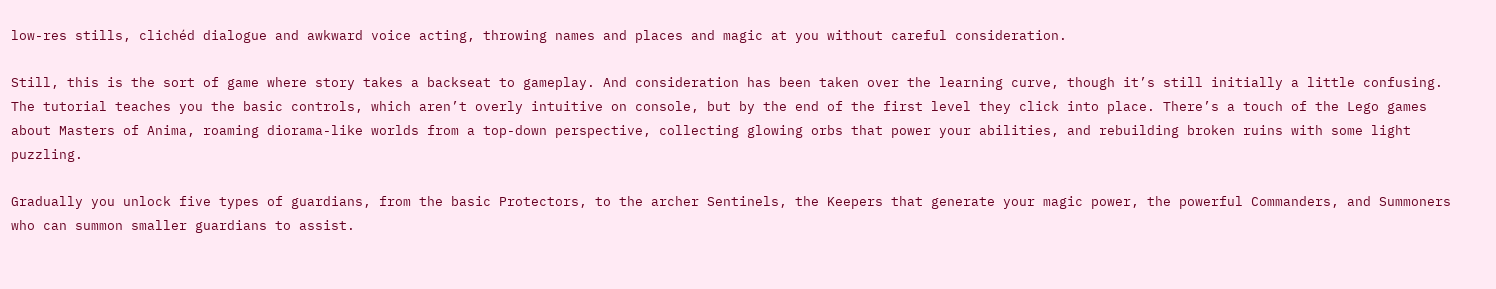low-res stills, clichéd dialogue and awkward voice acting, throwing names and places and magic at you without careful consideration.

Still, this is the sort of game where story takes a backseat to gameplay. And consideration has been taken over the learning curve, though it’s still initially a little confusing. The tutorial teaches you the basic controls, which aren’t overly intuitive on console, but by the end of the first level they click into place. There’s a touch of the Lego games about Masters of Anima, roaming diorama-like worlds from a top-down perspective, collecting glowing orbs that power your abilities, and rebuilding broken ruins with some light puzzling.

Gradually you unlock five types of guardians, from the basic Protectors, to the archer Sentinels, the Keepers that generate your magic power, the powerful Commanders, and Summoners who can summon smaller guardians to assist.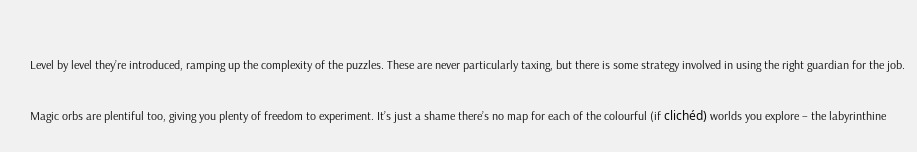Level by level they’re introduced, ramping up the complexity of the puzzles. These are never particularly taxing, but there is some strategy involved in using the right guardian for the job.

Magic orbs are plentiful too, giving you plenty of freedom to experiment. It’s just a shame there’s no map for each of the colourful (if clichéd) worlds you explore – the labyrinthine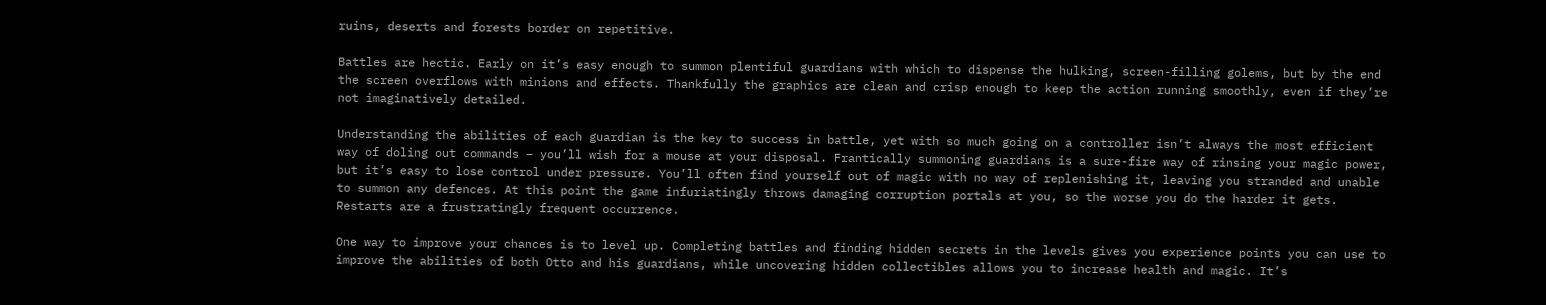ruins, deserts and forests border on repetitive.

Battles are hectic. Early on it’s easy enough to summon plentiful guardians with which to dispense the hulking, screen-filling golems, but by the end the screen overflows with minions and effects. Thankfully the graphics are clean and crisp enough to keep the action running smoothly, even if they’re not imaginatively detailed.

Understanding the abilities of each guardian is the key to success in battle, yet with so much going on a controller isn’t always the most efficient way of doling out commands – you’ll wish for a mouse at your disposal. Frantically summoning guardians is a sure-fire way of rinsing your magic power, but it’s easy to lose control under pressure. You’ll often find yourself out of magic with no way of replenishing it, leaving you stranded and unable to summon any defences. At this point the game infuriatingly throws damaging corruption portals at you, so the worse you do the harder it gets. Restarts are a frustratingly frequent occurrence.

One way to improve your chances is to level up. Completing battles and finding hidden secrets in the levels gives you experience points you can use to improve the abilities of both Otto and his guardians, while uncovering hidden collectibles allows you to increase health and magic. It’s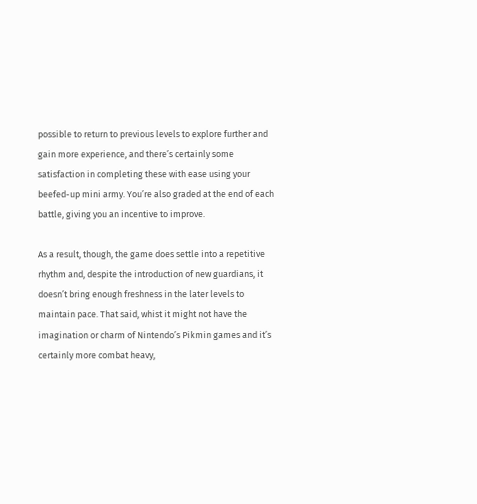possible to return to previous levels to explore further and gain more experience, and there’s certainly some satisfaction in completing these with ease using your beefed-up mini army. You’re also graded at the end of each battle, giving you an incentive to improve.

As a result, though, the game does settle into a repetitive rhythm and, despite the introduction of new guardians, it doesn’t bring enough freshness in the later levels to maintain pace. That said, whist it might not have the imagination or charm of Nintendo’s Pikmin games and it’s certainly more combat heavy,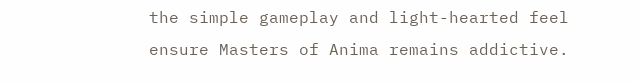the simple gameplay and light-hearted feel ensure Masters of Anima remains addictive.